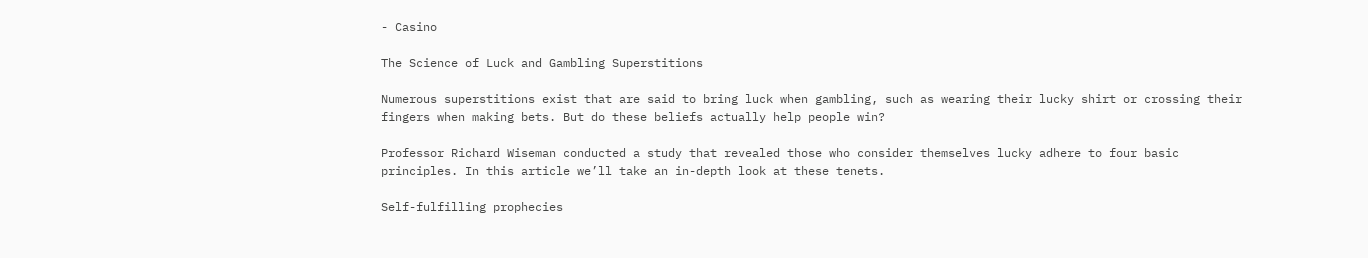- Casino

The Science of Luck and Gambling Superstitions

Numerous superstitions exist that are said to bring luck when gambling, such as wearing their lucky shirt or crossing their fingers when making bets. But do these beliefs actually help people win?

Professor Richard Wiseman conducted a study that revealed those who consider themselves lucky adhere to four basic principles. In this article we’ll take an in-depth look at these tenets.

Self-fulfilling prophecies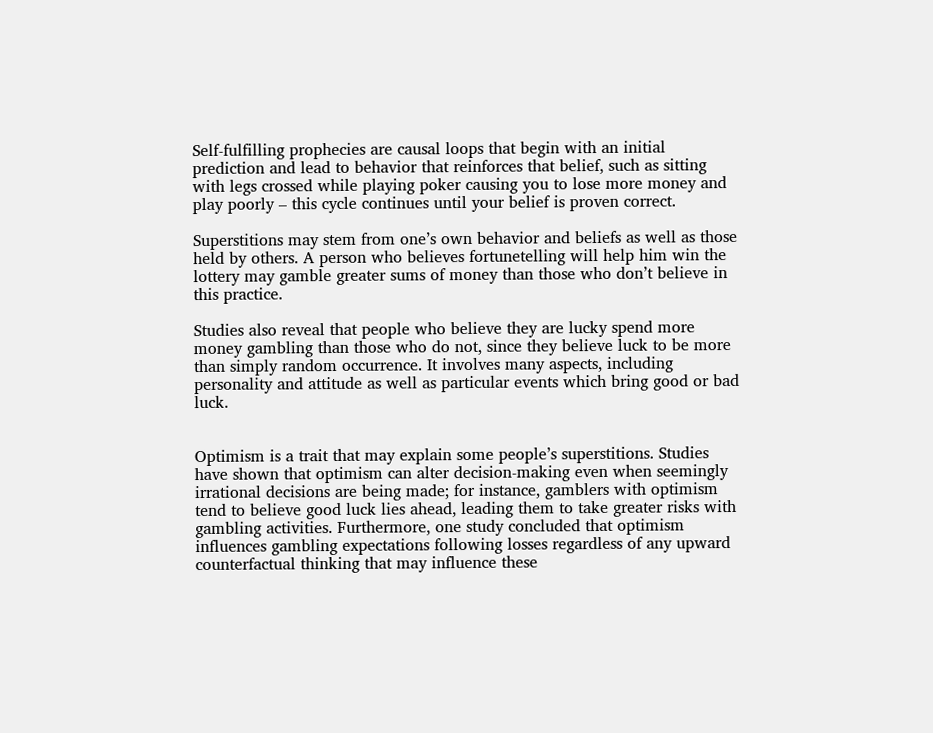Self-fulfilling prophecies are causal loops that begin with an initial prediction and lead to behavior that reinforces that belief, such as sitting with legs crossed while playing poker causing you to lose more money and play poorly – this cycle continues until your belief is proven correct.

Superstitions may stem from one’s own behavior and beliefs as well as those held by others. A person who believes fortunetelling will help him win the lottery may gamble greater sums of money than those who don’t believe in this practice.

Studies also reveal that people who believe they are lucky spend more money gambling than those who do not, since they believe luck to be more than simply random occurrence. It involves many aspects, including personality and attitude as well as particular events which bring good or bad luck.


Optimism is a trait that may explain some people’s superstitions. Studies have shown that optimism can alter decision-making even when seemingly irrational decisions are being made; for instance, gamblers with optimism tend to believe good luck lies ahead, leading them to take greater risks with gambling activities. Furthermore, one study concluded that optimism influences gambling expectations following losses regardless of any upward counterfactual thinking that may influence these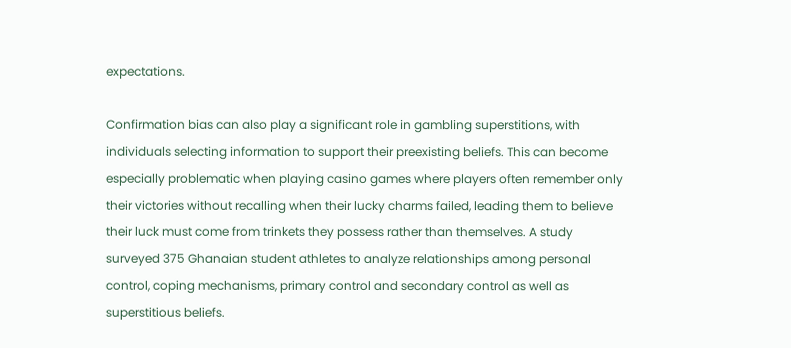expectations.

Confirmation bias can also play a significant role in gambling superstitions, with individuals selecting information to support their preexisting beliefs. This can become especially problematic when playing casino games where players often remember only their victories without recalling when their lucky charms failed, leading them to believe their luck must come from trinkets they possess rather than themselves. A study surveyed 375 Ghanaian student athletes to analyze relationships among personal control, coping mechanisms, primary control and secondary control as well as superstitious beliefs.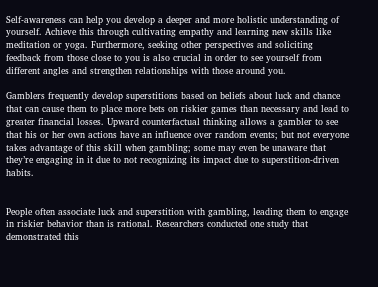Self-awareness can help you develop a deeper and more holistic understanding of yourself. Achieve this through cultivating empathy and learning new skills like meditation or yoga. Furthermore, seeking other perspectives and soliciting feedback from those close to you is also crucial in order to see yourself from different angles and strengthen relationships with those around you.

Gamblers frequently develop superstitions based on beliefs about luck and chance that can cause them to place more bets on riskier games than necessary and lead to greater financial losses. Upward counterfactual thinking allows a gambler to see that his or her own actions have an influence over random events; but not everyone takes advantage of this skill when gambling; some may even be unaware that they’re engaging in it due to not recognizing its impact due to superstition-driven habits.


People often associate luck and superstition with gambling, leading them to engage in riskier behavior than is rational. Researchers conducted one study that demonstrated this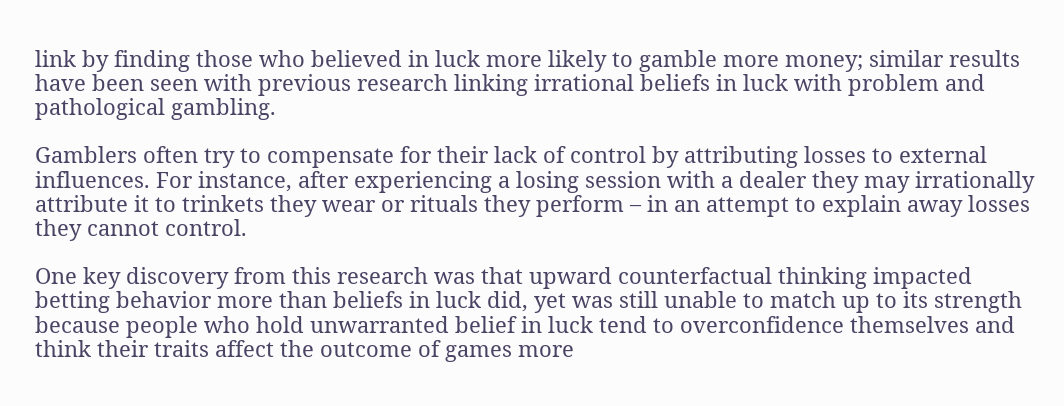link by finding those who believed in luck more likely to gamble more money; similar results have been seen with previous research linking irrational beliefs in luck with problem and pathological gambling.

Gamblers often try to compensate for their lack of control by attributing losses to external influences. For instance, after experiencing a losing session with a dealer they may irrationally attribute it to trinkets they wear or rituals they perform – in an attempt to explain away losses they cannot control.

One key discovery from this research was that upward counterfactual thinking impacted betting behavior more than beliefs in luck did, yet was still unable to match up to its strength because people who hold unwarranted belief in luck tend to overconfidence themselves and think their traits affect the outcome of games more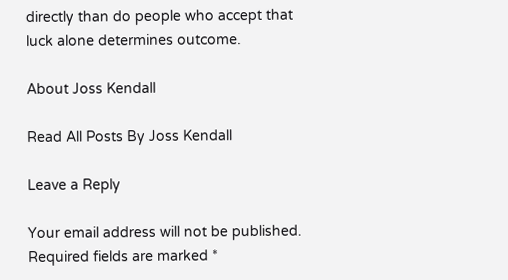directly than do people who accept that luck alone determines outcome.

About Joss Kendall

Read All Posts By Joss Kendall

Leave a Reply

Your email address will not be published. Required fields are marked *